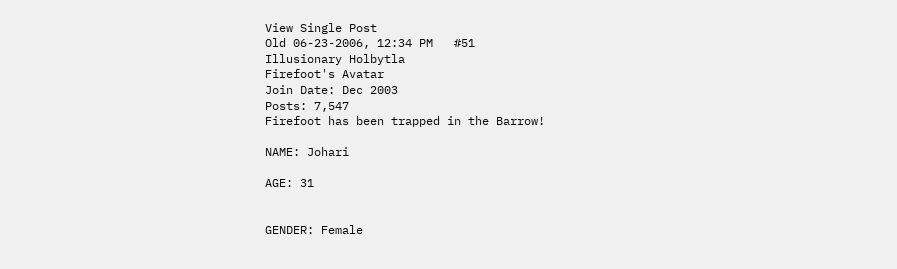View Single Post
Old 06-23-2006, 12:34 PM   #51
Illusionary Holbytla
Firefoot's Avatar
Join Date: Dec 2003
Posts: 7,547
Firefoot has been trapped in the Barrow!

NAME: Johari

AGE: 31


GENDER: Female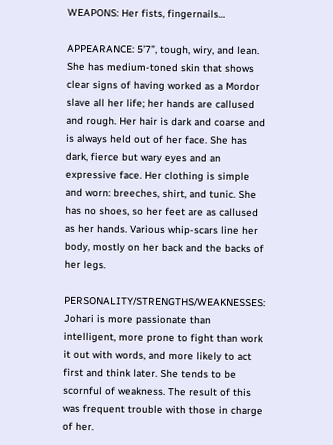WEAPONS: Her fists, fingernails…

APPEARANCE: 5’7”, tough, wiry, and lean. She has medium-toned skin that shows clear signs of having worked as a Mordor slave all her life; her hands are callused and rough. Her hair is dark and coarse and is always held out of her face. She has dark, fierce but wary eyes and an expressive face. Her clothing is simple and worn: breeches, shirt, and tunic. She has no shoes, so her feet are as callused as her hands. Various whip-scars line her body, mostly on her back and the backs of her legs.

PERSONALITY/STRENGTHS/WEAKNESSES: Johari is more passionate than intelligent, more prone to fight than work it out with words, and more likely to act first and think later. She tends to be scornful of weakness. The result of this was frequent trouble with those in charge of her.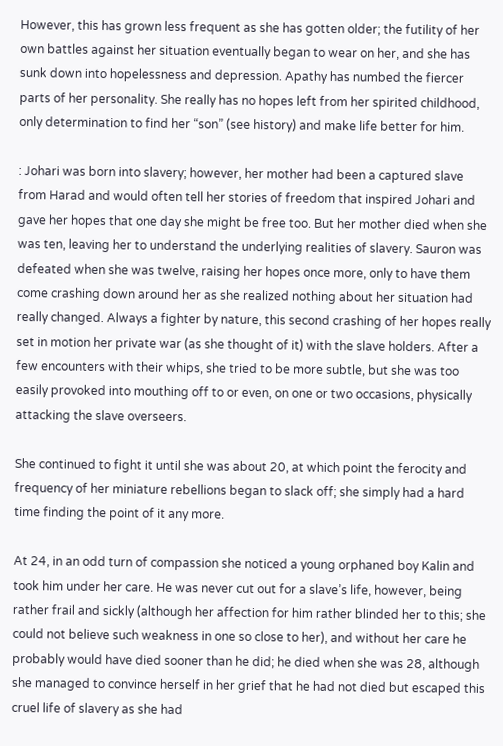However, this has grown less frequent as she has gotten older; the futility of her own battles against her situation eventually began to wear on her, and she has sunk down into hopelessness and depression. Apathy has numbed the fiercer parts of her personality. She really has no hopes left from her spirited childhood, only determination to find her “son” (see history) and make life better for him.

: Johari was born into slavery; however, her mother had been a captured slave from Harad and would often tell her stories of freedom that inspired Johari and gave her hopes that one day she might be free too. But her mother died when she was ten, leaving her to understand the underlying realities of slavery. Sauron was defeated when she was twelve, raising her hopes once more, only to have them come crashing down around her as she realized nothing about her situation had really changed. Always a fighter by nature, this second crashing of her hopes really set in motion her private war (as she thought of it) with the slave holders. After a few encounters with their whips, she tried to be more subtle, but she was too easily provoked into mouthing off to or even, on one or two occasions, physically attacking the slave overseers.

She continued to fight it until she was about 20, at which point the ferocity and frequency of her miniature rebellions began to slack off; she simply had a hard time finding the point of it any more.

At 24, in an odd turn of compassion she noticed a young orphaned boy Kalin and took him under her care. He was never cut out for a slave’s life, however, being rather frail and sickly (although her affection for him rather blinded her to this; she could not believe such weakness in one so close to her), and without her care he probably would have died sooner than he did; he died when she was 28, although she managed to convince herself in her grief that he had not died but escaped this cruel life of slavery as she had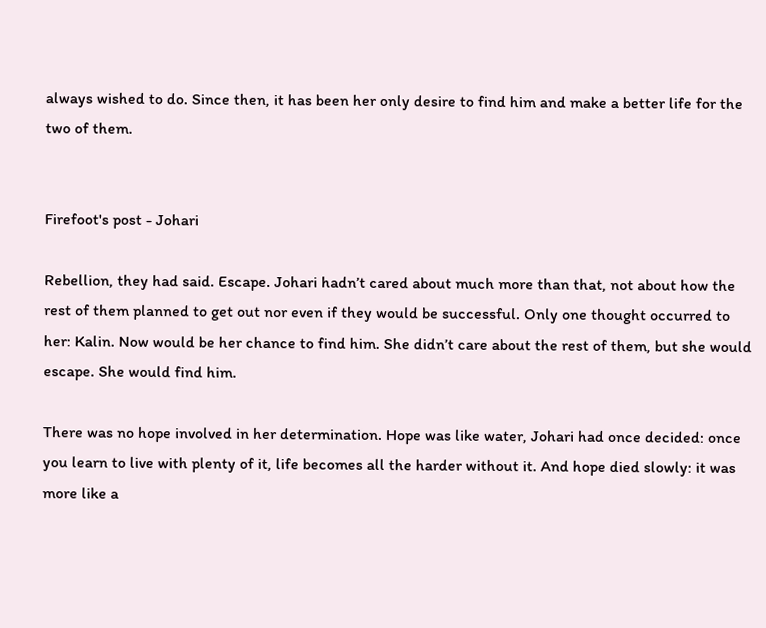always wished to do. Since then, it has been her only desire to find him and make a better life for the two of them.


Firefoot's post - Johari

Rebellion, they had said. Escape. Johari hadn’t cared about much more than that, not about how the rest of them planned to get out nor even if they would be successful. Only one thought occurred to her: Kalin. Now would be her chance to find him. She didn’t care about the rest of them, but she would escape. She would find him.

There was no hope involved in her determination. Hope was like water, Johari had once decided: once you learn to live with plenty of it, life becomes all the harder without it. And hope died slowly: it was more like a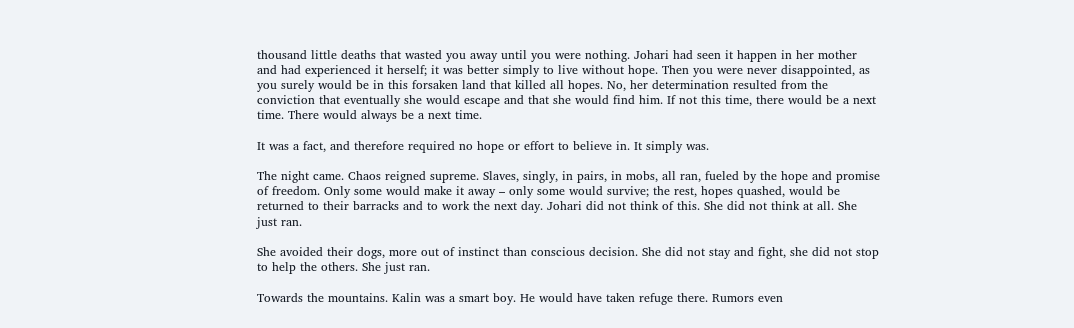thousand little deaths that wasted you away until you were nothing. Johari had seen it happen in her mother and had experienced it herself; it was better simply to live without hope. Then you were never disappointed, as you surely would be in this forsaken land that killed all hopes. No, her determination resulted from the conviction that eventually she would escape and that she would find him. If not this time, there would be a next time. There would always be a next time.

It was a fact, and therefore required no hope or effort to believe in. It simply was.

The night came. Chaos reigned supreme. Slaves, singly, in pairs, in mobs, all ran, fueled by the hope and promise of freedom. Only some would make it away – only some would survive; the rest, hopes quashed, would be returned to their barracks and to work the next day. Johari did not think of this. She did not think at all. She just ran.

She avoided their dogs, more out of instinct than conscious decision. She did not stay and fight, she did not stop to help the others. She just ran.

Towards the mountains. Kalin was a smart boy. He would have taken refuge there. Rumors even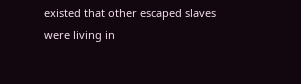existed that other escaped slaves were living in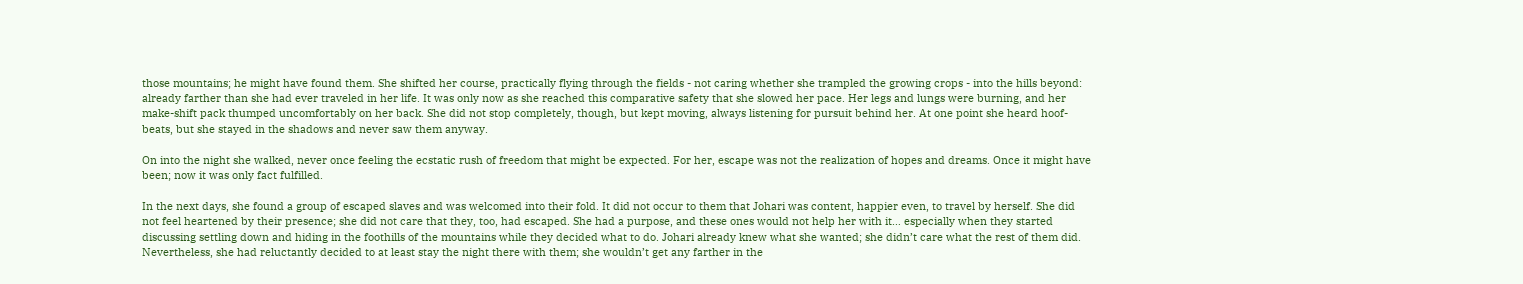those mountains; he might have found them. She shifted her course, practically flying through the fields - not caring whether she trampled the growing crops - into the hills beyond: already farther than she had ever traveled in her life. It was only now as she reached this comparative safety that she slowed her pace. Her legs and lungs were burning, and her make-shift pack thumped uncomfortably on her back. She did not stop completely, though, but kept moving, always listening for pursuit behind her. At one point she heard hoof-beats, but she stayed in the shadows and never saw them anyway.

On into the night she walked, never once feeling the ecstatic rush of freedom that might be expected. For her, escape was not the realization of hopes and dreams. Once it might have been; now it was only fact fulfilled.

In the next days, she found a group of escaped slaves and was welcomed into their fold. It did not occur to them that Johari was content, happier even, to travel by herself. She did not feel heartened by their presence; she did not care that they, too, had escaped. She had a purpose, and these ones would not help her with it… especially when they started discussing settling down and hiding in the foothills of the mountains while they decided what to do. Johari already knew what she wanted; she didn’t care what the rest of them did. Nevertheless, she had reluctantly decided to at least stay the night there with them; she wouldn’t get any farther in the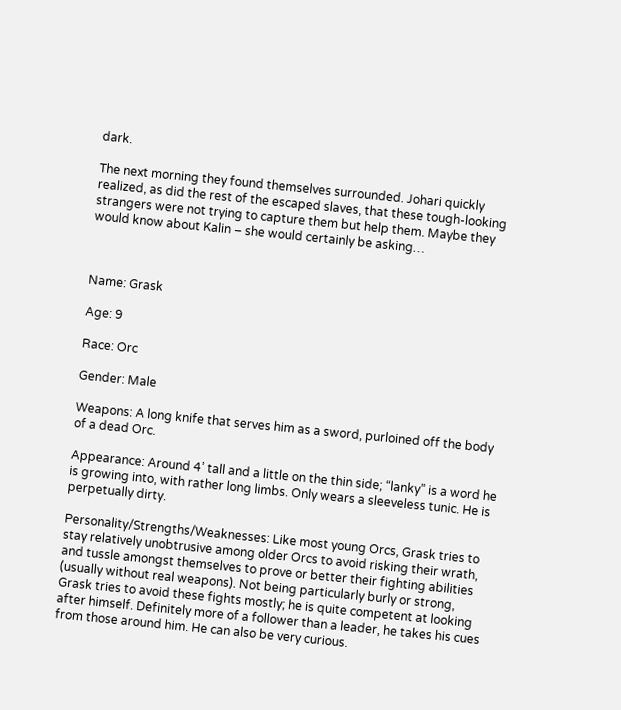dark.

The next morning they found themselves surrounded. Johari quickly realized, as did the rest of the escaped slaves, that these tough-looking strangers were not trying to capture them but help them. Maybe they would know about Kalin – she would certainly be asking…



Name: Grask

Age: 9

Race: Orc

Gender: Male

Weapons: A long knife that serves him as a sword, purloined off the body of a dead Orc.

Appearance: Around 4’ tall and a little on the thin side; “lanky” is a word he is growing into, with rather long limbs. Only wears a sleeveless tunic. He is perpetually dirty.

Personality/Strengths/Weaknesses: Like most young Orcs, Grask tries to stay relatively unobtrusive among older Orcs to avoid risking their wrath, and tussle amongst themselves to prove or better their fighting abilities (usually without real weapons). Not being particularly burly or strong, Grask tries to avoid these fights mostly; he is quite competent at looking after himself. Definitely more of a follower than a leader, he takes his cues from those around him. He can also be very curious.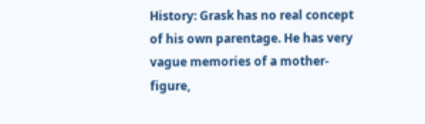History: Grask has no real concept of his own parentage. He has very vague memories of a mother-figure,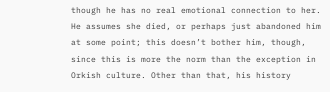though he has no real emotional connection to her. He assumes she died, or perhaps just abandoned him at some point; this doesn’t bother him, though, since this is more the norm than the exception in Orkish culture. Other than that, his history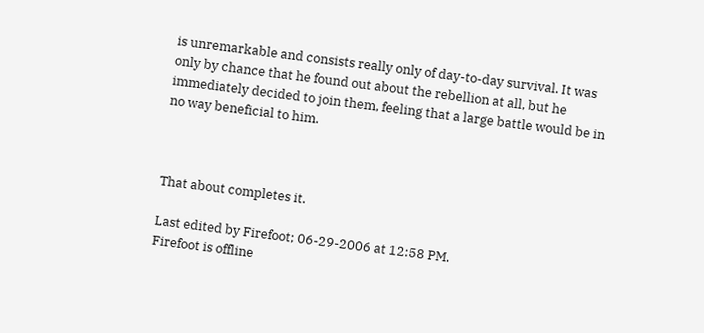is unremarkable and consists really only of day-to-day survival. It was only by chance that he found out about the rebellion at all, but he immediately decided to join them, feeling that a large battle would be in no way beneficial to him.



That about completes it.

Last edited by Firefoot; 06-29-2006 at 12:58 PM.
Firefoot is offline